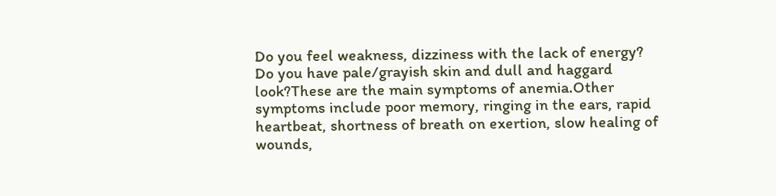Do you feel weakness, dizziness with the lack of energy? Do you have pale/grayish skin and dull and haggard look?These are the main symptoms of anemia.Other symptoms include poor memory, ringing in the ears, rapid heartbeat, shortness of breath on exertion, slow healing of wounds,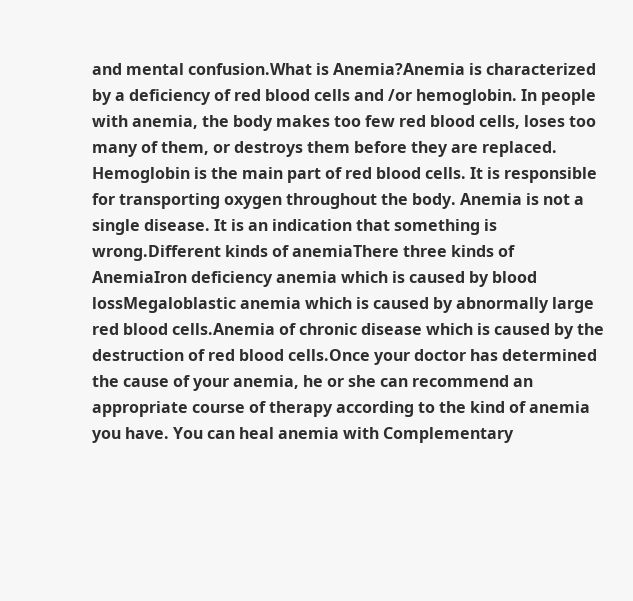and mental confusion.What is Anemia?Anemia is characterized by a deficiency of red blood cells and /or hemoglobin. In people with anemia, the body makes too few red blood cells, loses too many of them, or destroys them before they are replaced. Hemoglobin is the main part of red blood cells. It is responsible for transporting oxygen throughout the body. Anemia is not a single disease. It is an indication that something is wrong.Different kinds of anemiaThere three kinds of AnemiaIron deficiency anemia which is caused by blood lossMegaloblastic anemia which is caused by abnormally large red blood cells.Anemia of chronic disease which is caused by the destruction of red blood cells.Once your doctor has determined the cause of your anemia, he or she can recommend an appropriate course of therapy according to the kind of anemia you have. You can heal anemia with Complementary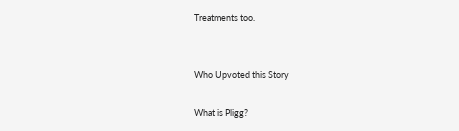Treatments too.


Who Upvoted this Story

What is Pligg?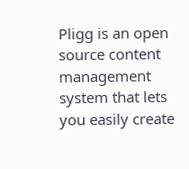Pligg is an open source content management system that lets you easily create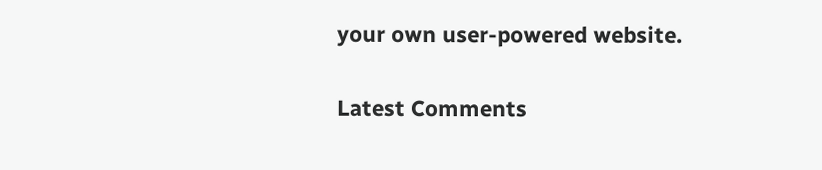your own user-powered website.

Latest Comments